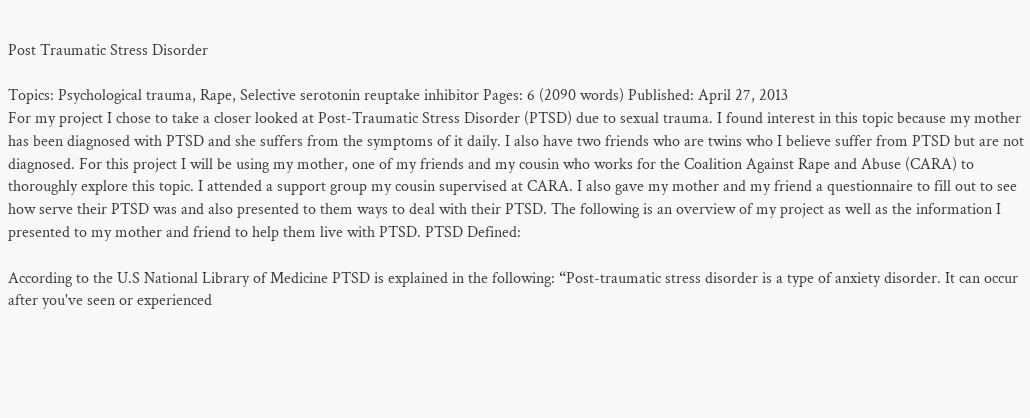Post Traumatic Stress Disorder

Topics: Psychological trauma, Rape, Selective serotonin reuptake inhibitor Pages: 6 (2090 words) Published: April 27, 2013
For my project I chose to take a closer looked at Post-Traumatic Stress Disorder (PTSD) due to sexual trauma. I found interest in this topic because my mother has been diagnosed with PTSD and she suffers from the symptoms of it daily. I also have two friends who are twins who I believe suffer from PTSD but are not diagnosed. For this project I will be using my mother, one of my friends and my cousin who works for the Coalition Against Rape and Abuse (CARA) to thoroughly explore this topic. I attended a support group my cousin supervised at CARA. I also gave my mother and my friend a questionnaire to fill out to see how serve their PTSD was and also presented to them ways to deal with their PTSD. The following is an overview of my project as well as the information I presented to my mother and friend to help them live with PTSD. PTSD Defined:

According to the U.S National Library of Medicine PTSD is explained in the following: “Post-traumatic stress disorder is a type of anxiety disorder. It can occur after you've seen or experienced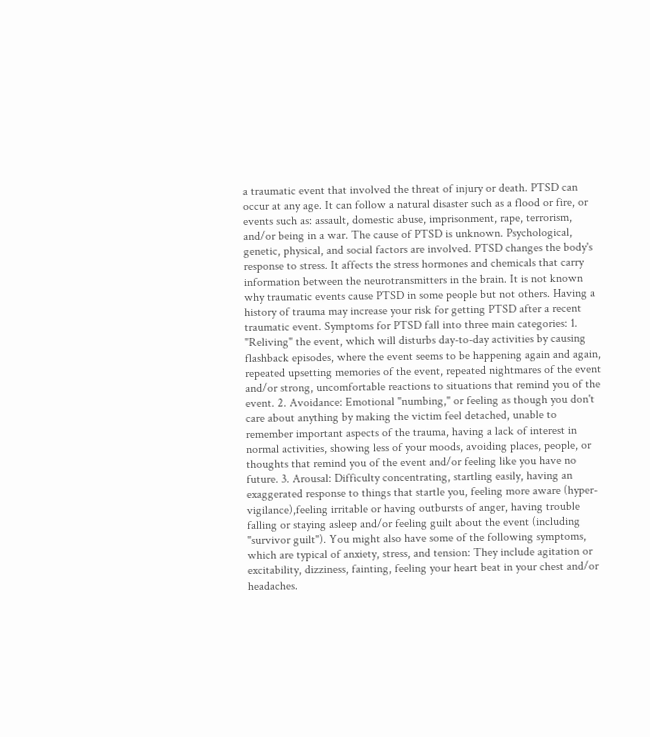a traumatic event that involved the threat of injury or death. PTSD can occur at any age. It can follow a natural disaster such as a flood or fire, or events such as: assault, domestic abuse, imprisonment, rape, terrorism, and/or being in a war. The cause of PTSD is unknown. Psychological, genetic, physical, and social factors are involved. PTSD changes the body's response to stress. It affects the stress hormones and chemicals that carry information between the neurotransmitters in the brain. It is not known why traumatic events cause PTSD in some people but not others. Having a history of trauma may increase your risk for getting PTSD after a recent traumatic event. Symptoms for PTSD fall into three main categories: 1. "Reliving" the event, which will disturbs day-to-day activities by causing flashback episodes, where the event seems to be happening again and again, repeated upsetting memories of the event, repeated nightmares of the event and/or strong, uncomfortable reactions to situations that remind you of the event. 2. Avoidance: Emotional "numbing," or feeling as though you don't care about anything by making the victim feel detached, unable to remember important aspects of the trauma, having a lack of interest in normal activities, showing less of your moods, avoiding places, people, or thoughts that remind you of the event and/or feeling like you have no future. 3. Arousal: Difficulty concentrating, startling easily, having an exaggerated response to things that startle you, feeling more aware (hyper-vigilance),feeling irritable or having outbursts of anger, having trouble falling or staying asleep and/or feeling guilt about the event (including "survivor guilt"). You might also have some of the following symptoms, which are typical of anxiety, stress, and tension: They include agitation or excitability, dizziness, fainting, feeling your heart beat in your chest and/or headaches.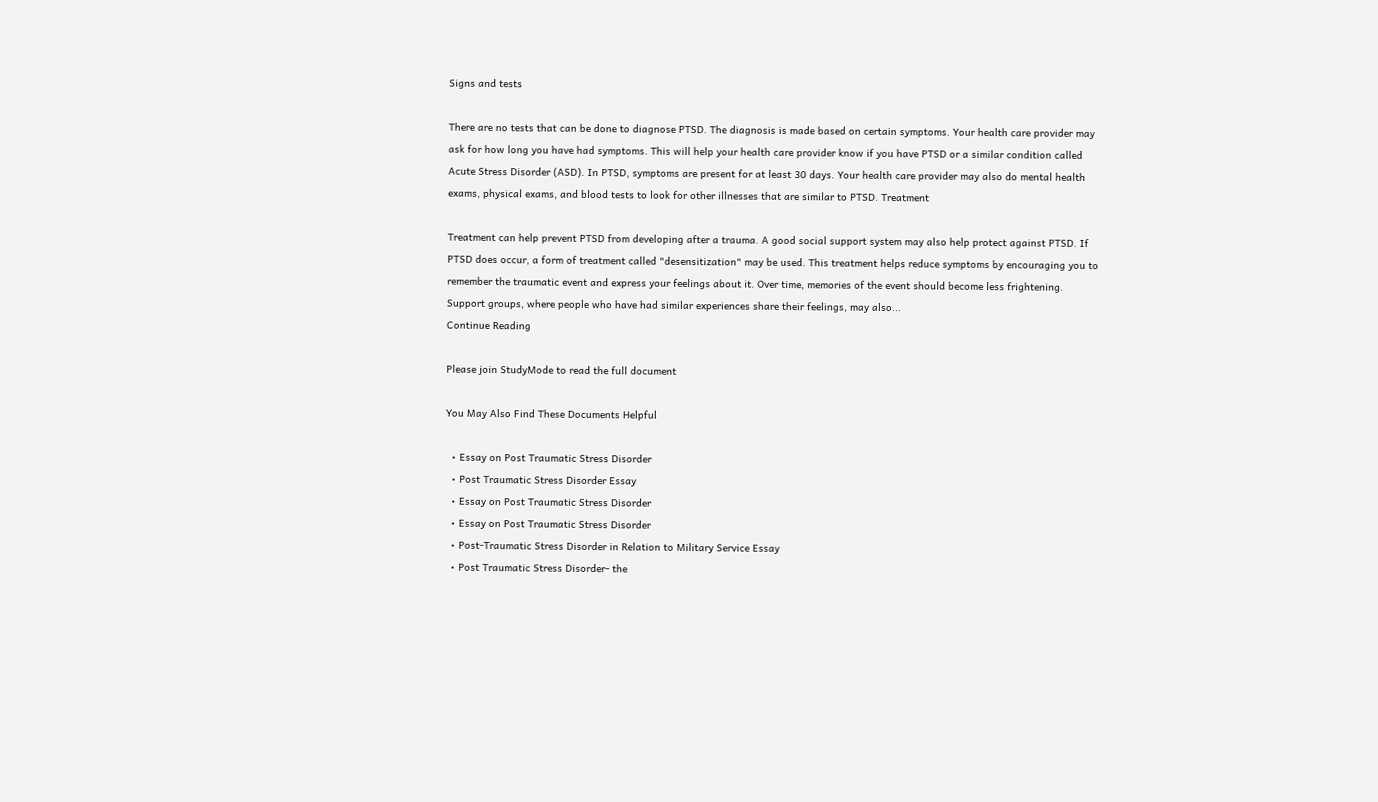Signs and tests

There are no tests that can be done to diagnose PTSD. The diagnosis is made based on certain symptoms. Your health care provider may ask for how long you have had symptoms. This will help your health care provider know if you have PTSD or a similar condition called Acute Stress Disorder (ASD). In PTSD, symptoms are present for at least 30 days. Your health care provider may also do mental health exams, physical exams, and blood tests to look for other illnesses that are similar to PTSD. Treatment

Treatment can help prevent PTSD from developing after a trauma. A good social support system may also help protect against PTSD. If PTSD does occur, a form of treatment called "desensitization" may be used. This treatment helps reduce symptoms by encouraging you to remember the traumatic event and express your feelings about it. Over time, memories of the event should become less frightening. Support groups, where people who have had similar experiences share their feelings, may also...
Continue Reading

Please join StudyMode to read the full document

You May Also Find These Documents Helpful

  • Essay on Post Traumatic Stress Disorder
  • Post Traumatic Stress Disorder Essay
  • Essay on Post Traumatic Stress Disorder
  • Essay on Post Traumatic Stress Disorder
  • Post-Traumatic Stress Disorder in Relation to Military Service Essay
  • Post Traumatic Stress Disorder- the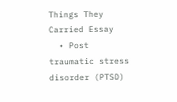Things They Carried Essay
  • Post traumatic stress disorder (PTSD)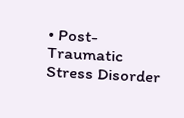• Post-Traumatic Stress Disorder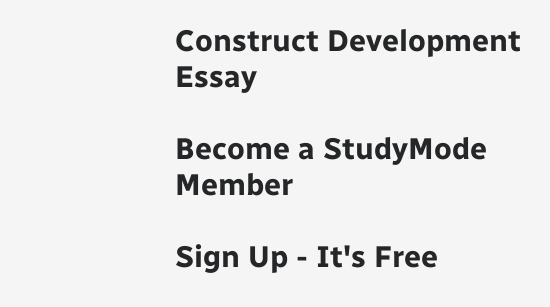Construct Development Essay

Become a StudyMode Member

Sign Up - It's Free